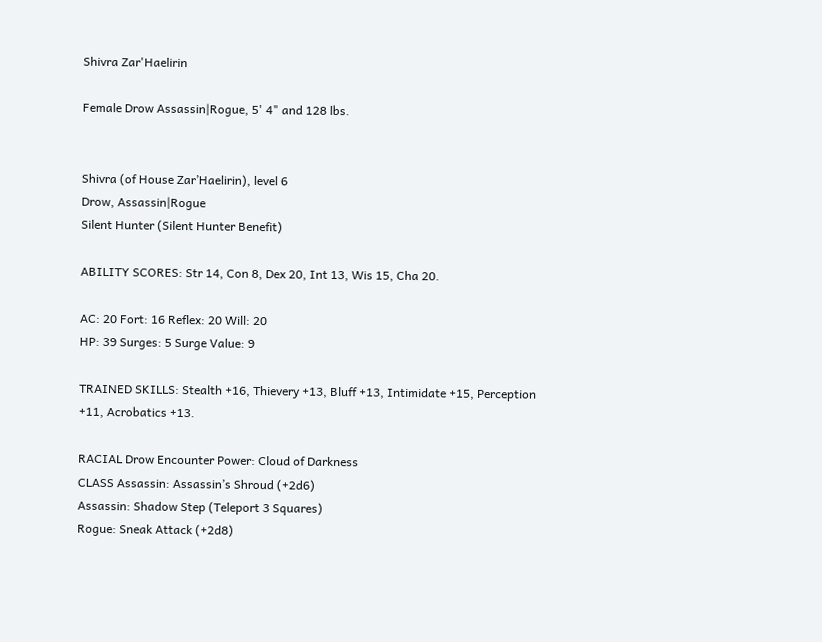Shivra Zar'Haelirin

Female Drow Assassin|Rogue, 5' 4" and 128 lbs.


Shivra (of House Zar’Haelirin), level 6
Drow, Assassin|Rogue
Silent Hunter (Silent Hunter Benefit)

ABILITY SCORES: Str 14, Con 8, Dex 20, Int 13, Wis 15, Cha 20.

AC: 20 Fort: 16 Reflex: 20 Will: 20
HP: 39 Surges: 5 Surge Value: 9

TRAINED SKILLS: Stealth +16, Thievery +13, Bluff +13, Intimidate +15, Perception +11, Acrobatics +13.

RACIAL Drow Encounter Power: Cloud of Darkness
CLASS Assassin: Assassin’s Shroud (+2d6)
Assassin: Shadow Step (Teleport 3 Squares)
Rogue: Sneak Attack (+2d8)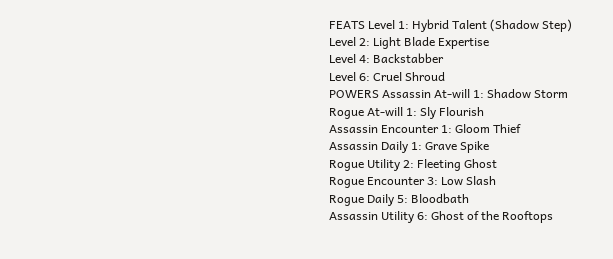FEATS Level 1: Hybrid Talent (Shadow Step)
Level 2: Light Blade Expertise
Level 4: Backstabber
Level 6: Cruel Shroud
POWERS Assassin At-will 1: Shadow Storm
Rogue At-will 1: Sly Flourish
Assassin Encounter 1: Gloom Thief
Assassin Daily 1: Grave Spike
Rogue Utility 2: Fleeting Ghost
Rogue Encounter 3: Low Slash
Rogue Daily 5: Bloodbath
Assassin Utility 6: Ghost of the Rooftops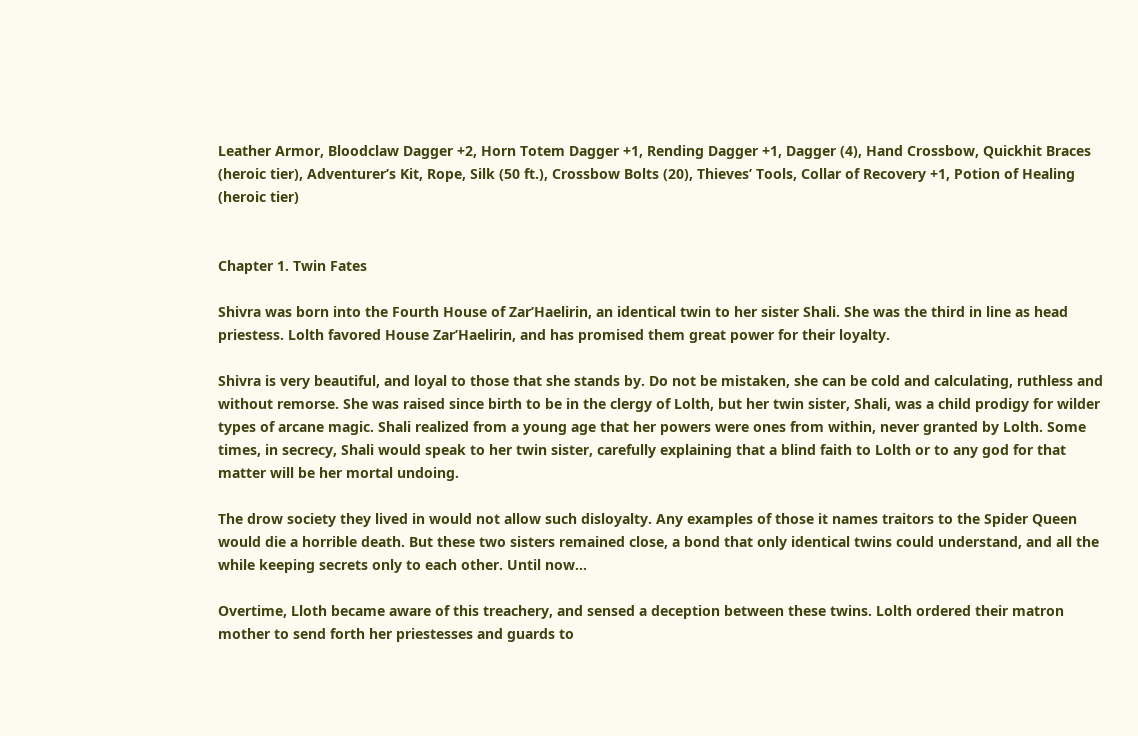Leather Armor, Bloodclaw Dagger +2, Horn Totem Dagger +1, Rending Dagger +1, Dagger (4), Hand Crossbow, Quickhit Braces (heroic tier), Adventurer’s Kit, Rope, Silk (50 ft.), Crossbow Bolts (20), Thieves’ Tools, Collar of Recovery +1, Potion of Healing (heroic tier)


Chapter 1. Twin Fates

Shivra was born into the Fourth House of Zar’Haelirin, an identical twin to her sister Shali. She was the third in line as head priestess. Lolth favored House Zar’Haelirin, and has promised them great power for their loyalty.

Shivra is very beautiful, and loyal to those that she stands by. Do not be mistaken, she can be cold and calculating, ruthless and without remorse. She was raised since birth to be in the clergy of Lolth, but her twin sister, Shali, was a child prodigy for wilder types of arcane magic. Shali realized from a young age that her powers were ones from within, never granted by Lolth. Some times, in secrecy, Shali would speak to her twin sister, carefully explaining that a blind faith to Lolth or to any god for that matter will be her mortal undoing.

The drow society they lived in would not allow such disloyalty. Any examples of those it names traitors to the Spider Queen would die a horrible death. But these two sisters remained close, a bond that only identical twins could understand, and all the while keeping secrets only to each other. Until now…

Overtime, Lloth became aware of this treachery, and sensed a deception between these twins. Lolth ordered their matron mother to send forth her priestesses and guards to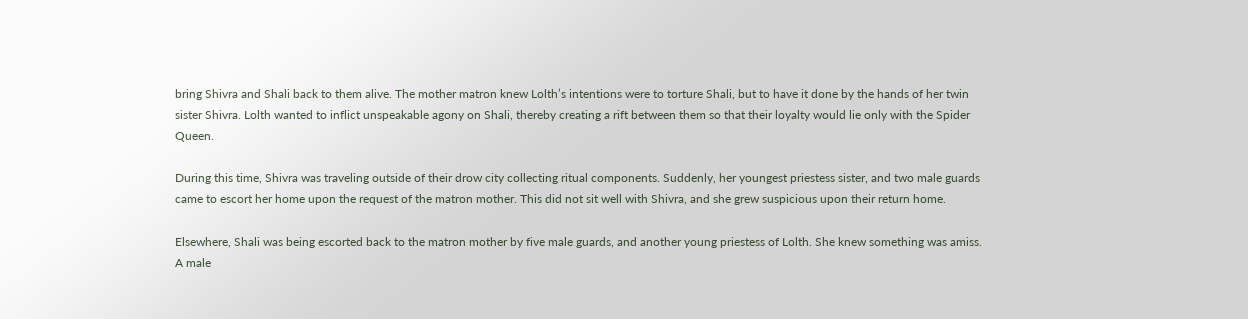bring Shivra and Shali back to them alive. The mother matron knew Lolth’s intentions were to torture Shali, but to have it done by the hands of her twin sister Shivra. Lolth wanted to inflict unspeakable agony on Shali, thereby creating a rift between them so that their loyalty would lie only with the Spider Queen.

During this time, Shivra was traveling outside of their drow city collecting ritual components. Suddenly, her youngest priestess sister, and two male guards came to escort her home upon the request of the matron mother. This did not sit well with Shivra, and she grew suspicious upon their return home.

Elsewhere, Shali was being escorted back to the matron mother by five male guards, and another young priestess of Lolth. She knew something was amiss. A male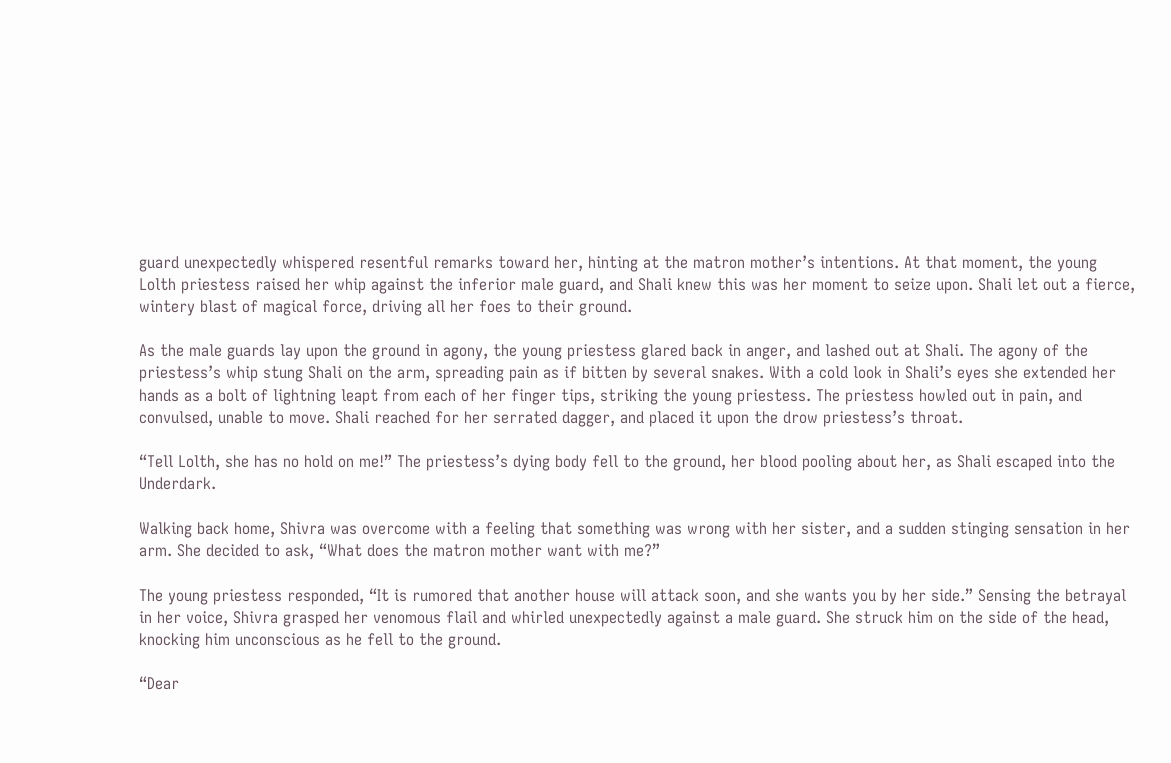guard unexpectedly whispered resentful remarks toward her, hinting at the matron mother’s intentions. At that moment, the young Lolth priestess raised her whip against the inferior male guard, and Shali knew this was her moment to seize upon. Shali let out a fierce, wintery blast of magical force, driving all her foes to their ground.

As the male guards lay upon the ground in agony, the young priestess glared back in anger, and lashed out at Shali. The agony of the priestess’s whip stung Shali on the arm, spreading pain as if bitten by several snakes. With a cold look in Shali’s eyes she extended her hands as a bolt of lightning leapt from each of her finger tips, striking the young priestess. The priestess howled out in pain, and convulsed, unable to move. Shali reached for her serrated dagger, and placed it upon the drow priestess’s throat.

“Tell Lolth, she has no hold on me!” The priestess’s dying body fell to the ground, her blood pooling about her, as Shali escaped into the Underdark.

Walking back home, Shivra was overcome with a feeling that something was wrong with her sister, and a sudden stinging sensation in her arm. She decided to ask, “What does the matron mother want with me?”

The young priestess responded, “It is rumored that another house will attack soon, and she wants you by her side.” Sensing the betrayal in her voice, Shivra grasped her venomous flail and whirled unexpectedly against a male guard. She struck him on the side of the head, knocking him unconscious as he fell to the ground.

“Dear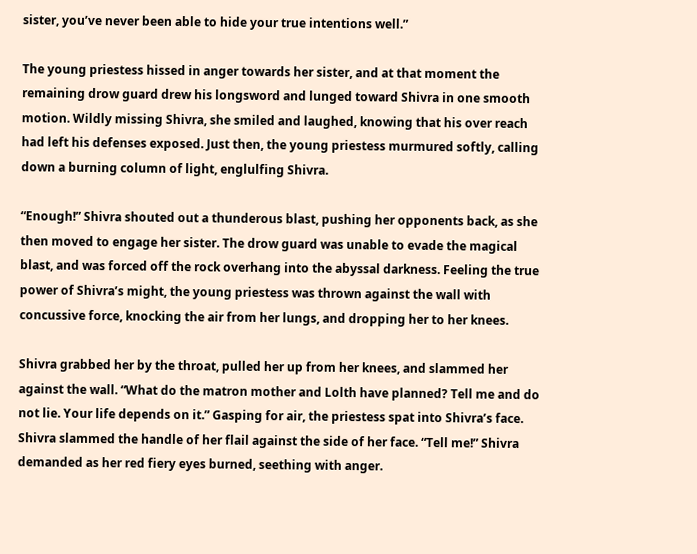sister, you’ve never been able to hide your true intentions well.”

The young priestess hissed in anger towards her sister, and at that moment the remaining drow guard drew his longsword and lunged toward Shivra in one smooth motion. Wildly missing Shivra, she smiled and laughed, knowing that his over reach had left his defenses exposed. Just then, the young priestess murmured softly, calling down a burning column of light, englulfing Shivra.

“Enough!” Shivra shouted out a thunderous blast, pushing her opponents back, as she then moved to engage her sister. The drow guard was unable to evade the magical blast, and was forced off the rock overhang into the abyssal darkness. Feeling the true power of Shivra’s might, the young priestess was thrown against the wall with concussive force, knocking the air from her lungs, and dropping her to her knees.

Shivra grabbed her by the throat, pulled her up from her knees, and slammed her against the wall. “What do the matron mother and Lolth have planned? Tell me and do not lie. Your life depends on it.” Gasping for air, the priestess spat into Shivra’s face. Shivra slammed the handle of her flail against the side of her face. “Tell me!” Shivra demanded as her red fiery eyes burned, seething with anger.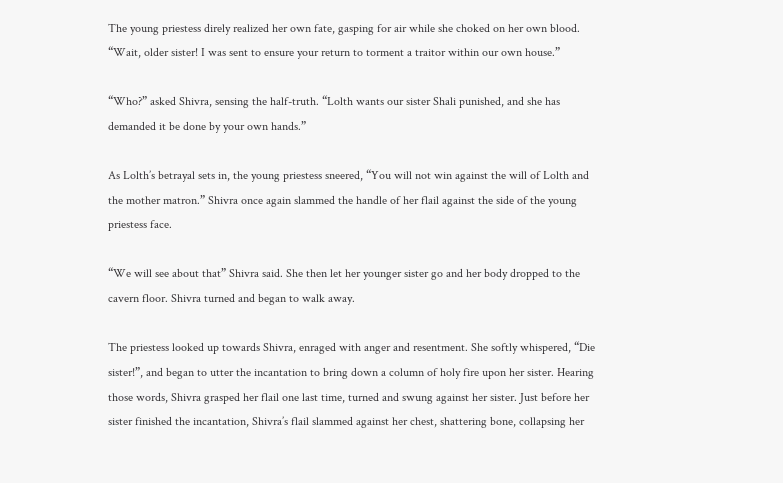The young priestess direly realized her own fate, gasping for air while she choked on her own blood. “Wait, older sister! I was sent to ensure your return to torment a traitor within our own house.”

“Who?” asked Shivra, sensing the half-truth. “Lolth wants our sister Shali punished, and she has demanded it be done by your own hands.”

As Lolth’s betrayal sets in, the young priestess sneered, “You will not win against the will of Lolth and the mother matron.” Shivra once again slammed the handle of her flail against the side of the young priestess face.

“We will see about that” Shivra said. She then let her younger sister go and her body dropped to the cavern floor. Shivra turned and began to walk away.

The priestess looked up towards Shivra, enraged with anger and resentment. She softly whispered, “Die sister!”, and began to utter the incantation to bring down a column of holy fire upon her sister. Hearing those words, Shivra grasped her flail one last time, turned and swung against her sister. Just before her sister finished the incantation, Shivra’s flail slammed against her chest, shattering bone, collapsing her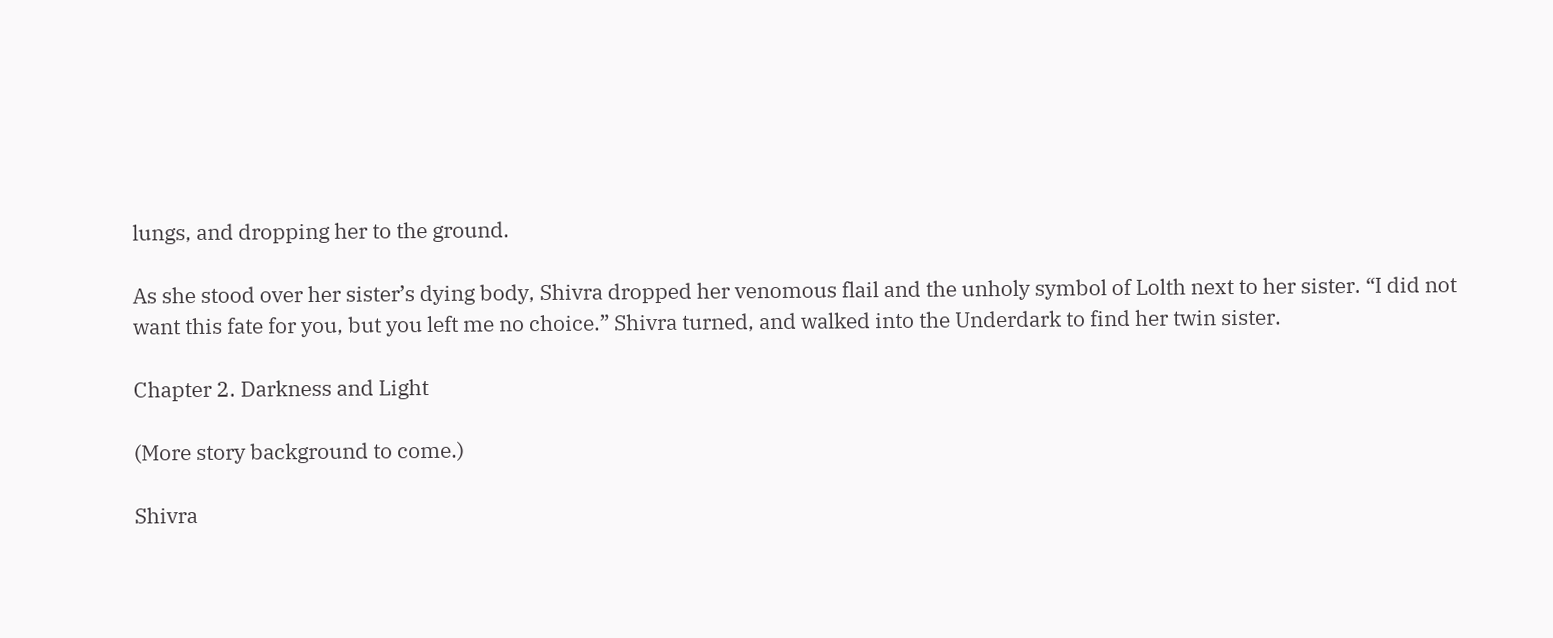lungs, and dropping her to the ground.

As she stood over her sister’s dying body, Shivra dropped her venomous flail and the unholy symbol of Lolth next to her sister. “I did not want this fate for you, but you left me no choice.” Shivra turned, and walked into the Underdark to find her twin sister.

Chapter 2. Darkness and Light

(More story background to come.)

Shivra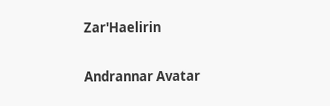Zar'Haelirin

Andrannar Avatar